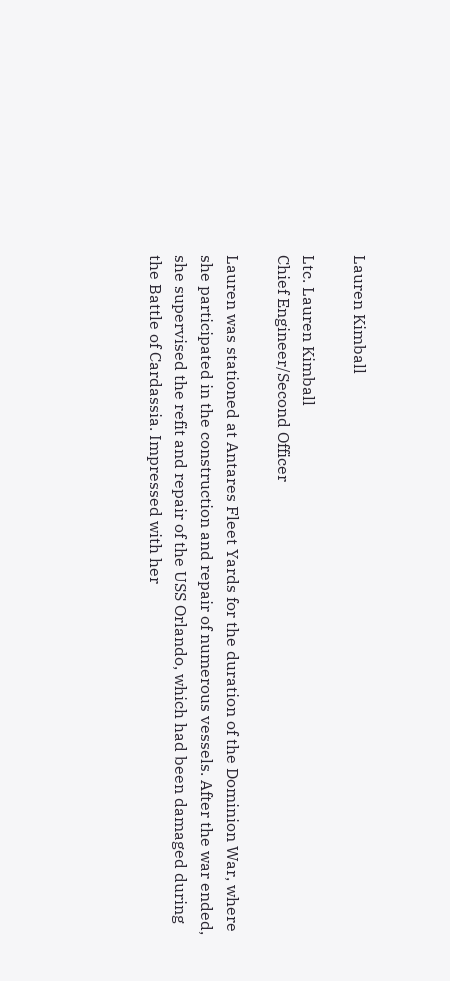Lauren Kimball

Ltc. Lauren Kimball
Chief Engineer/Second Officer

Lauren was stationed at Antares Fleet Yards for the duration of the Dominion War, where she participated in the construction and repair of numerous vessels. After the war ended, she supervised the refit and repair of the USS Orlando, which had been damaged during the Battle of Cardassia. Impressed with her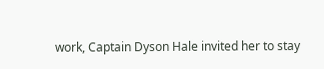work, Captain Dyson Hale invited her to stay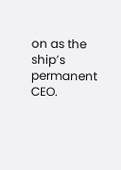on as the ship’s permanent CEO.